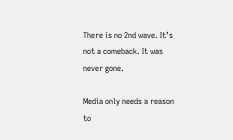There is no 2nd wave. It’s not a comeback. It was never gone.

Media only needs a reason to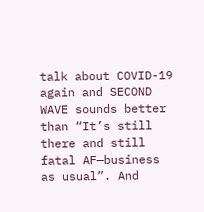talk about COVID-19 again and SECOND WAVE sounds better than “It’s still there and still fatal AF—business as usual”. And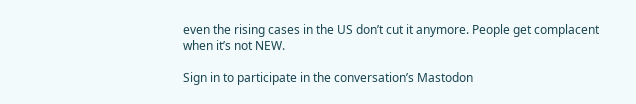even the rising cases in the US don’t cut it anymore. People get complacent when it’s not NEW.

Sign in to participate in the conversation’s Mastodon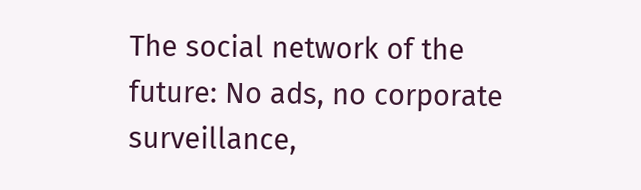The social network of the future: No ads, no corporate surveillance,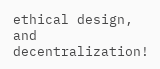ethical design, and decentralization!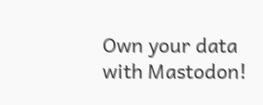Own your data with Mastodon!